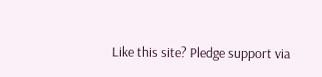Like this site? Pledge support via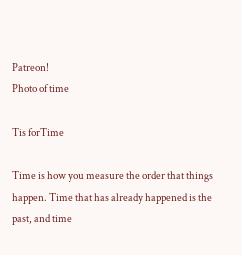Patreon!
Photo of time

Tis forTime

Time is how you measure the order that things happen. Time that has already happened is the past, and time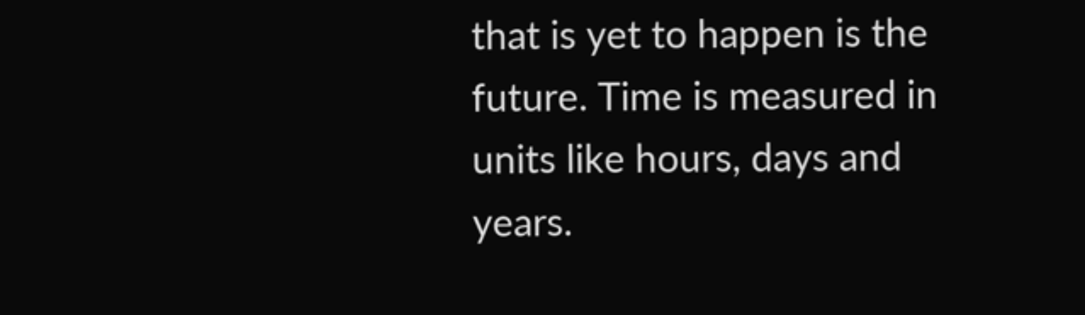that is yet to happen is the future. Time is measured in units like hours, days and years.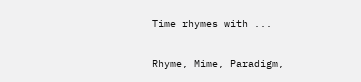Time rhymes with ...

Rhyme, Mime, Paradigm,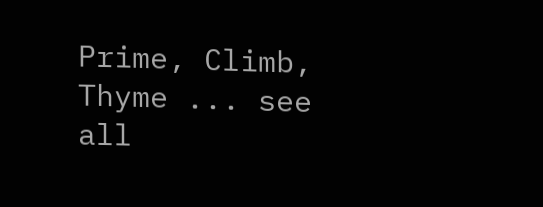Prime, Climb, Thyme ... see all